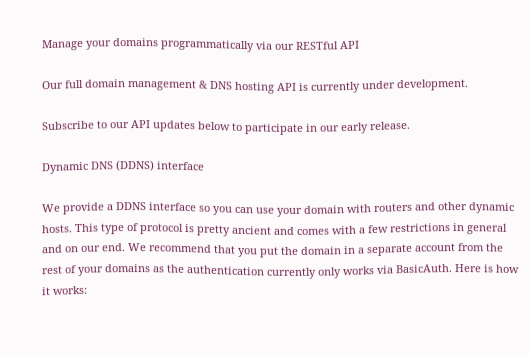Manage your domains programmatically via our RESTful API

Our full domain management & DNS hosting API is currently under development.

Subscribe to our API updates below to participate in our early release.

Dynamic DNS (DDNS) interface

We provide a DDNS interface so you can use your domain with routers and other dynamic hosts. This type of protocol is pretty ancient and comes with a few restrictions in general and on our end. We recommend that you put the domain in a separate account from the rest of your domains as the authentication currently only works via BasicAuth. Here is how it works: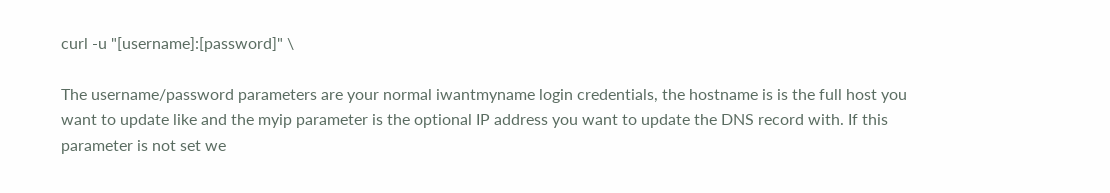curl -u "[username]:[password]" \

The username/password parameters are your normal iwantmyname login credentials, the hostname is is the full host you want to update like and the myip parameter is the optional IP address you want to update the DNS record with. If this parameter is not set we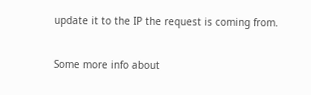update it to the IP the request is coming from.

Some more info about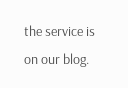the service is on our blog.